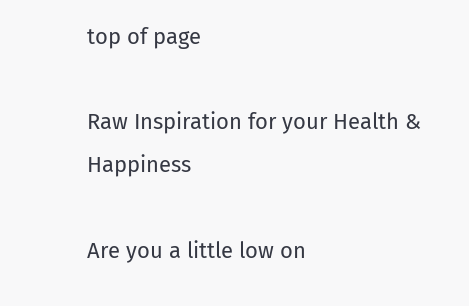top of page

Raw Inspiration for your Health & Happiness

Are you a little low on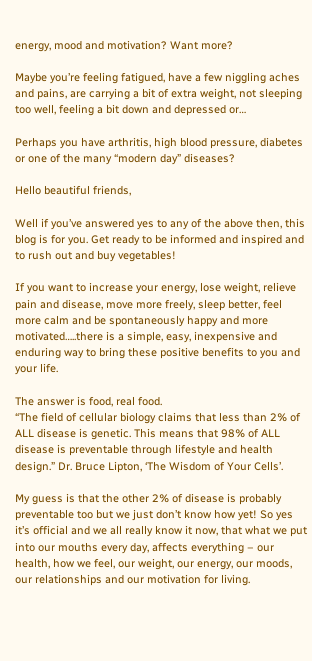energy, mood and motivation? Want more?

Maybe you’re feeling fatigued, have a few niggling aches and pains, are carrying a bit of extra weight, not sleeping too well, feeling a bit down and depressed or…

Perhaps you have arthritis, high blood pressure, diabetes or one of the many “modern day” diseases?

Hello beautiful friends,

Well if you’ve answered yes to any of the above then, this blog is for you. Get ready to be informed and inspired and to rush out and buy vegetables!

If you want to increase your energy, lose weight, relieve pain and disease, move more freely, sleep better, feel more calm and be spontaneously happy and more motivated…..there is a simple, easy, inexpensive and enduring way to bring these positive benefits to you and your life.

The answer is food, real food.
“The field of cellular biology claims that less than 2% of ALL disease is genetic. This means that 98% of ALL disease is preventable through lifestyle and health design.” Dr. Bruce Lipton, ‘The Wisdom of Your Cells’.

My guess is that the other 2% of disease is probably preventable too but we just don’t know how yet! So yes it’s official and we all really know it now, that what we put into our mouths every day, affects everything – our health, how we feel, our weight, our energy, our moods, our relationships and our motivation for living.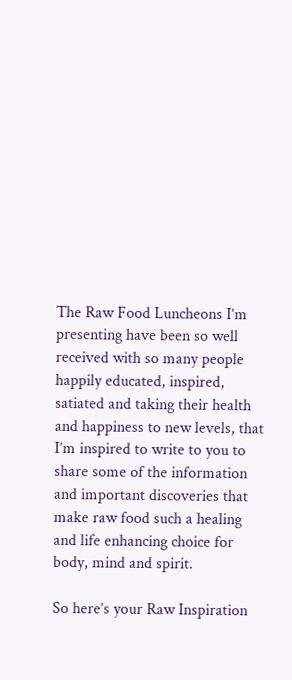The Raw Food Luncheons I’m presenting have been so well received with so many people happily educated, inspired, satiated and taking their health and happiness to new levels, that I’m inspired to write to you to share some of the information and important discoveries that make raw food such a healing and life enhancing choice for body, mind and spirit.

So here’s your Raw Inspiration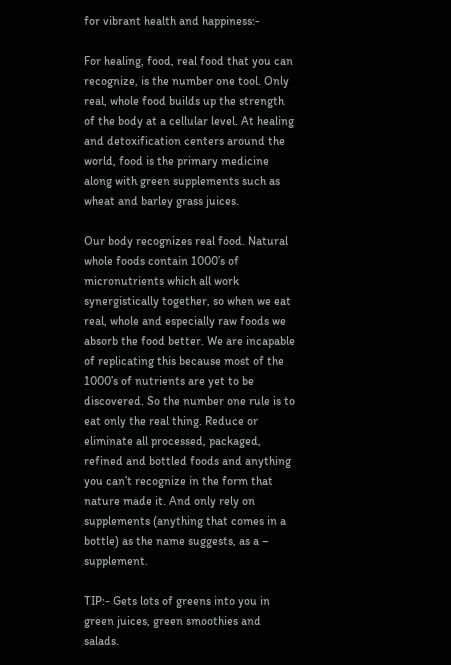for vibrant health and happiness:-

For healing, food, real food that you can recognize, is the number one tool. Only real, whole food builds up the strength of the body at a cellular level. At healing and detoxification centers around the world, food is the primary medicine along with green supplements such as wheat and barley grass juices.

Our body recognizes real food. Natural whole foods contain 1000’s of micronutrients which all work synergistically together, so when we eat real, whole and especially raw foods we absorb the food better. We are incapable of replicating this because most of the 1000’s of nutrients are yet to be discovered. So the number one rule is to eat only the real thing. Reduce or eliminate all processed, packaged, refined and bottled foods and anything you can’t recognize in the form that nature made it. And only rely on supplements (anything that comes in a bottle) as the name suggests, as a – supplement.

TIP:- Gets lots of greens into you in green juices, green smoothies and salads.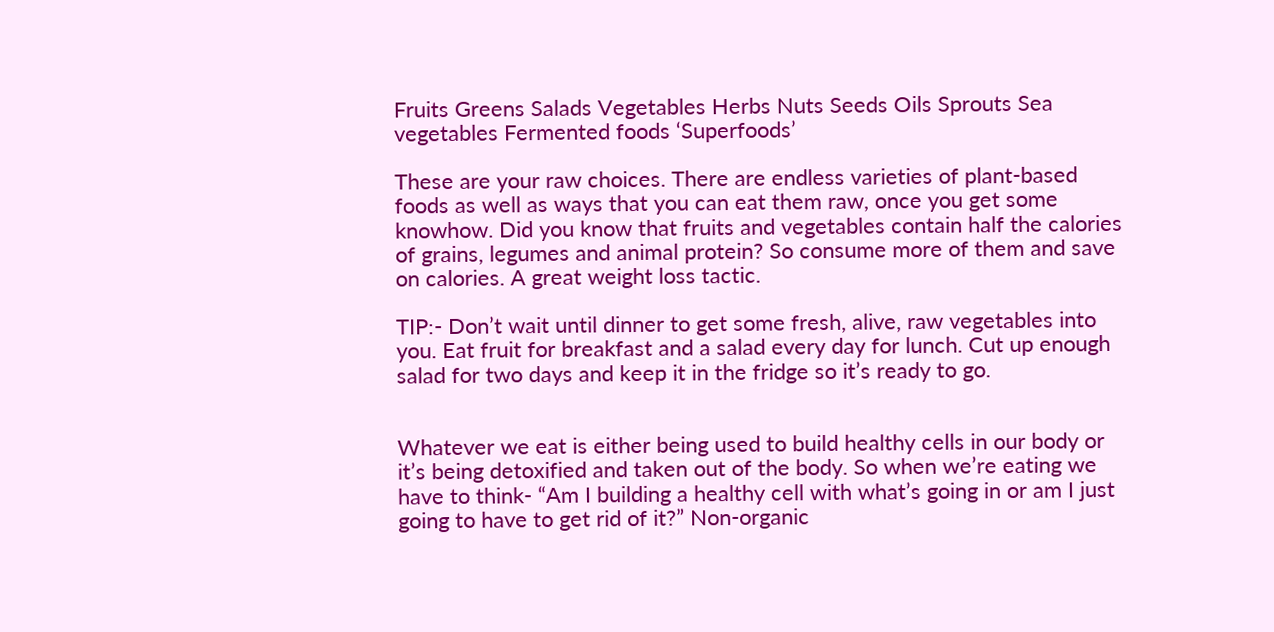Fruits Greens Salads Vegetables Herbs Nuts Seeds Oils Sprouts Sea vegetables Fermented foods ‘Superfoods’

These are your raw choices. There are endless varieties of plant-based foods as well as ways that you can eat them raw, once you get some knowhow. Did you know that fruits and vegetables contain half the calories of grains, legumes and animal protein? So consume more of them and save on calories. A great weight loss tactic.

TIP:- Don’t wait until dinner to get some fresh, alive, raw vegetables into you. Eat fruit for breakfast and a salad every day for lunch. Cut up enough salad for two days and keep it in the fridge so it’s ready to go.


Whatever we eat is either being used to build healthy cells in our body or it’s being detoxified and taken out of the body. So when we’re eating we have to think- “Am I building a healthy cell with what’s going in or am I just going to have to get rid of it?” Non-organic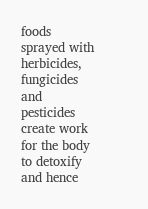foods sprayed with herbicides, fungicides and pesticides create work for the body to detoxify and hence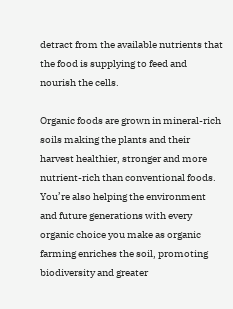detract from the available nutrients that the food is supplying to feed and nourish the cells.

Organic foods are grown in mineral-rich soils making the plants and their harvest healthier, stronger and more nutrient-rich than conventional foods. You’re also helping the environment and future generations with every organic choice you make as organic farming enriches the soil, promoting biodiversity and greater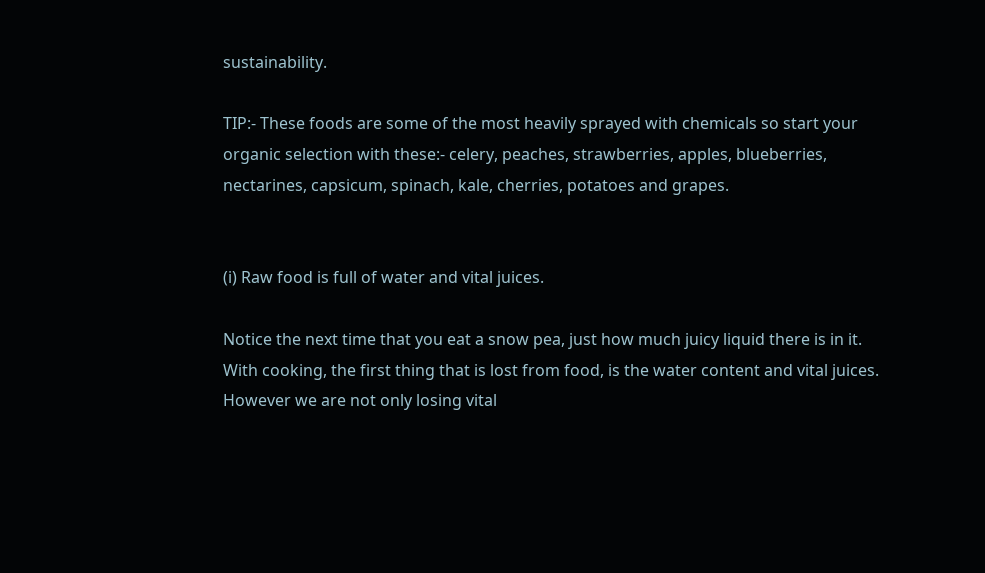sustainability.

TIP:- These foods are some of the most heavily sprayed with chemicals so start your organic selection with these:- celery, peaches, strawberries, apples, blueberries, nectarines, capsicum, spinach, kale, cherries, potatoes and grapes.


(i) Raw food is full of water and vital juices.

Notice the next time that you eat a snow pea, just how much juicy liquid there is in it. With cooking, the first thing that is lost from food, is the water content and vital juices. However we are not only losing vital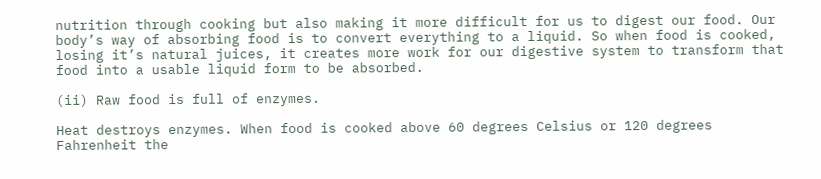nutrition through cooking but also making it more difficult for us to digest our food. Our body’s way of absorbing food is to convert everything to a liquid. So when food is cooked, losing it’s natural juices, it creates more work for our digestive system to transform that food into a usable liquid form to be absorbed.

(ii) Raw food is full of enzymes.

Heat destroys enzymes. When food is cooked above 60 degrees Celsius or 120 degrees Fahrenheit the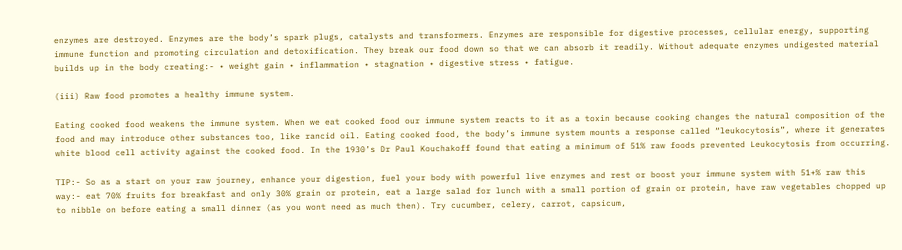enzymes are destroyed. Enzymes are the body’s spark plugs, catalysts and transformers. Enzymes are responsible for digestive processes, cellular energy, supporting immune function and promoting circulation and detoxification. They break our food down so that we can absorb it readily. Without adequate enzymes undigested material builds up in the body creating:- • weight gain • inflammation • stagnation • digestive stress • fatigue.

(iii) Raw food promotes a healthy immune system.

Eating cooked food weakens the immune system. When we eat cooked food our immune system reacts to it as a toxin because cooking changes the natural composition of the food and may introduce other substances too, like rancid oil. Eating cooked food, the body’s immune system mounts a response called “leukocytosis”, where it generates white blood cell activity against the cooked food. In the 1930’s Dr Paul Kouchakoff found that eating a minimum of 51% raw foods prevented Leukocytosis from occurring.

TIP:- So as a start on your raw journey, enhance your digestion, fuel your body with powerful live enzymes and rest or boost your immune system with 51+% raw this way:- eat 70% fruits for breakfast and only 30% grain or protein, eat a large salad for lunch with a small portion of grain or protein, have raw vegetables chopped up to nibble on before eating a small dinner (as you wont need as much then). Try cucumber, celery, carrot, capsicum,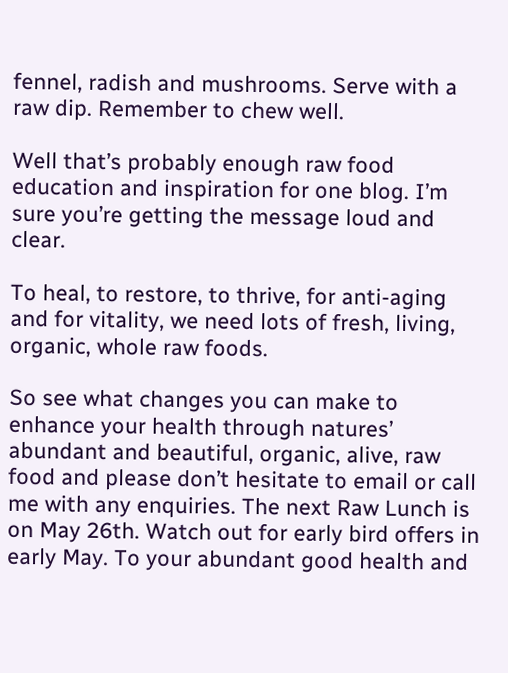fennel, radish and mushrooms. Serve with a raw dip. Remember to chew well.

Well that’s probably enough raw food education and inspiration for one blog. I’m sure you’re getting the message loud and clear.

To heal, to restore, to thrive, for anti-aging and for vitality, we need lots of fresh, living, organic, whole raw foods.

So see what changes you can make to enhance your health through natures’ abundant and beautiful, organic, alive, raw food and please don’t hesitate to email or call me with any enquiries. The next Raw Lunch is on May 26th. Watch out for early bird offers in early May. To your abundant good health and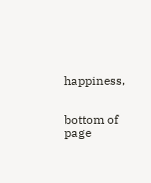happiness,


bottom of page